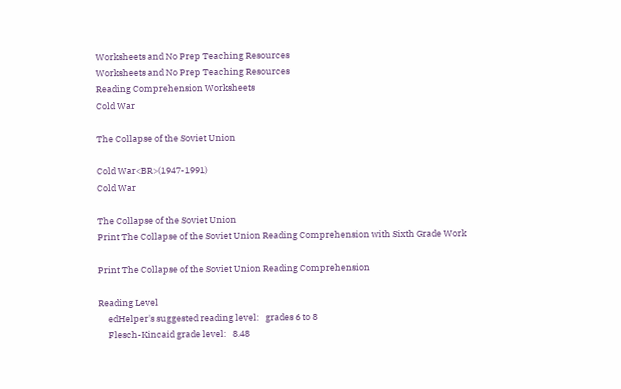Worksheets and No Prep Teaching Resources
Worksheets and No Prep Teaching Resources
Reading Comprehension Worksheets
Cold War

The Collapse of the Soviet Union

Cold War<BR>(1947-1991)
Cold War

The Collapse of the Soviet Union
Print The Collapse of the Soviet Union Reading Comprehension with Sixth Grade Work

Print The Collapse of the Soviet Union Reading Comprehension

Reading Level
     edHelper's suggested reading level:   grades 6 to 8
     Flesch-Kincaid grade level:   8.48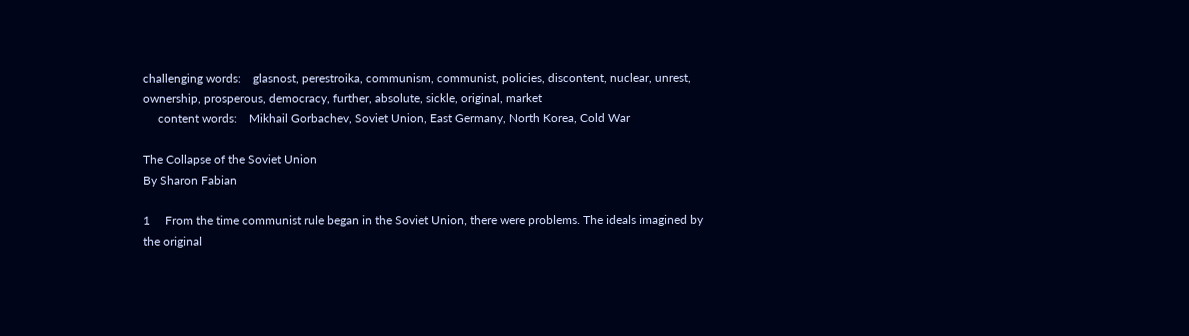challenging words:    glasnost, perestroika, communism, communist, policies, discontent, nuclear, unrest, ownership, prosperous, democracy, further, absolute, sickle, original, market
     content words:    Mikhail Gorbachev, Soviet Union, East Germany, North Korea, Cold War

The Collapse of the Soviet Union
By Sharon Fabian

1     From the time communist rule began in the Soviet Union, there were problems. The ideals imagined by the original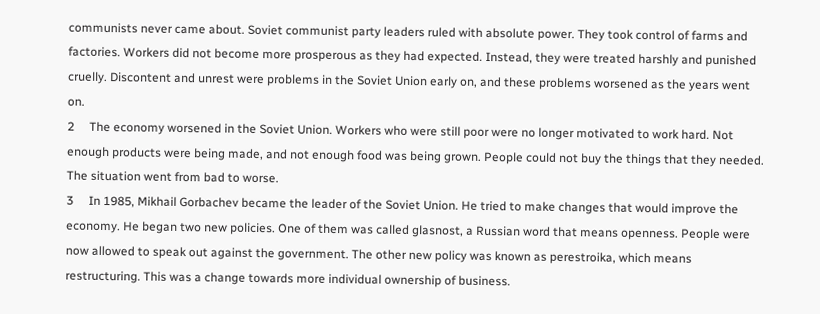communists never came about. Soviet communist party leaders ruled with absolute power. They took control of farms and factories. Workers did not become more prosperous as they had expected. Instead, they were treated harshly and punished cruelly. Discontent and unrest were problems in the Soviet Union early on, and these problems worsened as the years went on.
2     The economy worsened in the Soviet Union. Workers who were still poor were no longer motivated to work hard. Not enough products were being made, and not enough food was being grown. People could not buy the things that they needed. The situation went from bad to worse.
3     In 1985, Mikhail Gorbachev became the leader of the Soviet Union. He tried to make changes that would improve the economy. He began two new policies. One of them was called glasnost, a Russian word that means openness. People were now allowed to speak out against the government. The other new policy was known as perestroika, which means restructuring. This was a change towards more individual ownership of business.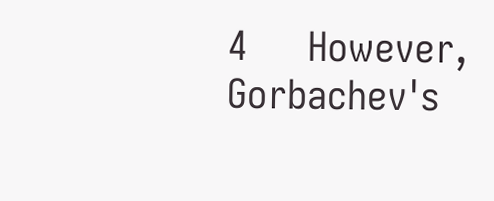4     However, Gorbachev's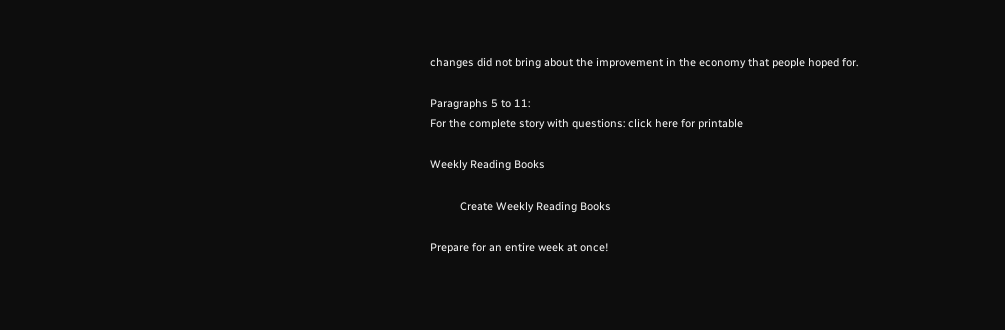changes did not bring about the improvement in the economy that people hoped for.

Paragraphs 5 to 11:
For the complete story with questions: click here for printable

Weekly Reading Books

          Create Weekly Reading Books

Prepare for an entire week at once!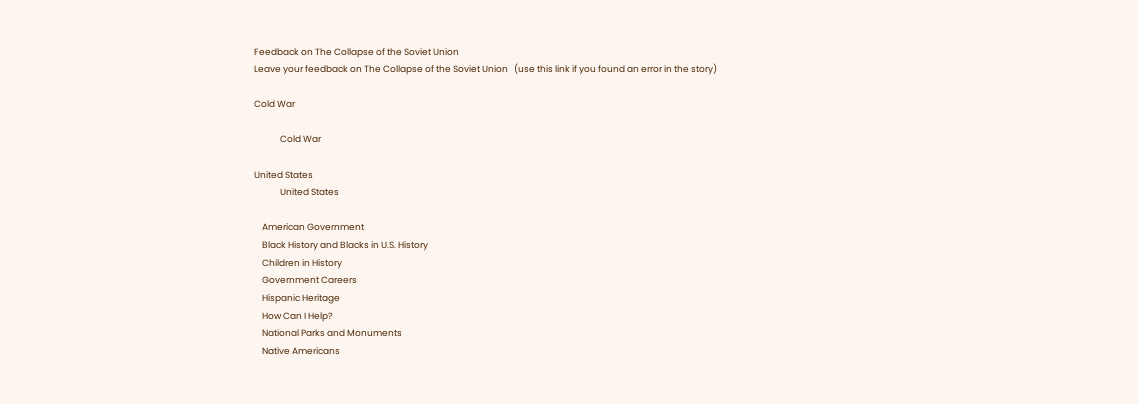Feedback on The Collapse of the Soviet Union
Leave your feedback on The Collapse of the Soviet Union   (use this link if you found an error in the story)

Cold War

             Cold War

United States
             United States

    American Government
    Black History and Blacks in U.S. History
    Children in History
    Government Careers
    Hispanic Heritage
    How Can I Help?
    National Parks and Monuments
    Native Americans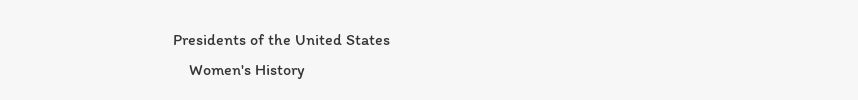Presidents of the United States
    Women's History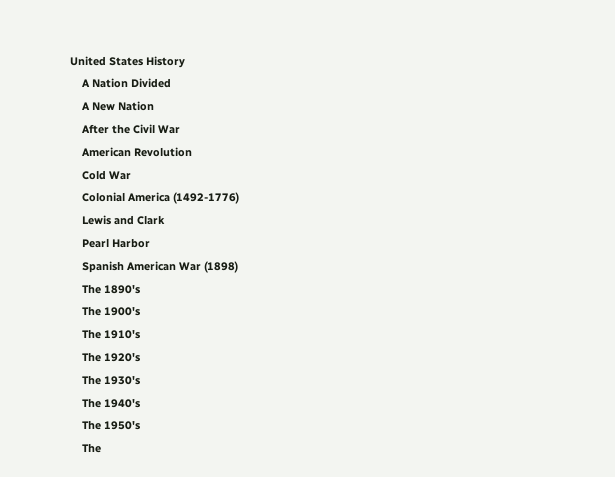United States History
    A Nation Divided
    A New Nation
    After the Civil War
    American Revolution
    Cold War
    Colonial America (1492-1776)
    Lewis and Clark
    Pearl Harbor
    Spanish American War (1898)
    The 1890's
    The 1900's
    The 1910's
    The 1920's
    The 1930's
    The 1940's
    The 1950's
    The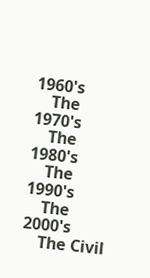1960's
    The 1970's
    The 1980's
    The 1990's
    The 2000's
    The Civil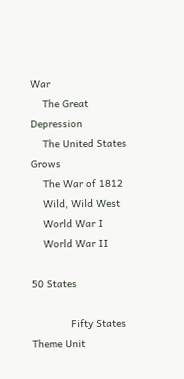War
    The Great Depression
    The United States Grows
    The War of 1812
    Wild, Wild West
    World War I
    World War II

50 States

             Fifty States Theme Unit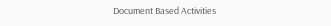Document Based Activities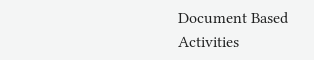Document Based Activities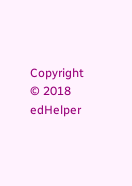Copyright © 2018 edHelper